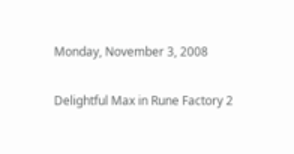Monday, November 3, 2008

Delightful Max in Rune Factory 2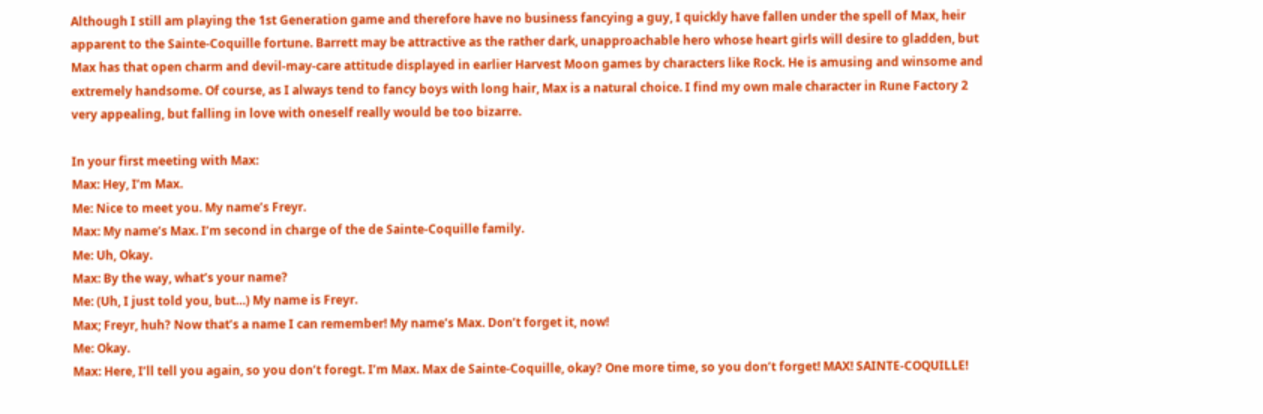Although I still am playing the 1st Generation game and therefore have no business fancying a guy, I quickly have fallen under the spell of Max, heir apparent to the Sainte-Coquille fortune. Barrett may be attractive as the rather dark, unapproachable hero whose heart girls will desire to gladden, but Max has that open charm and devil-may-care attitude displayed in earlier Harvest Moon games by characters like Rock. He is amusing and winsome and extremely handsome. Of course, as I always tend to fancy boys with long hair, Max is a natural choice. I find my own male character in Rune Factory 2 very appealing, but falling in love with oneself really would be too bizarre.

In your first meeting with Max:
Max: Hey, I’m Max.
Me: Nice to meet you. My name’s Freyr.
Max: My name’s Max. I’m second in charge of the de Sainte-Coquille family.
Me: Uh, Okay.
Max: By the way, what’s your name?
Me: (Uh, I just told you, but…) My name is Freyr.
Max; Freyr, huh? Now that’s a name I can remember! My name’s Max. Don’t forget it, now!
Me: Okay.
Max: Here, I’ll tell you again, so you don’t foregt. I’m Max. Max de Sainte-Coquille, okay? One more time, so you don’t forget! MAX! SAINTE-COQUILLE!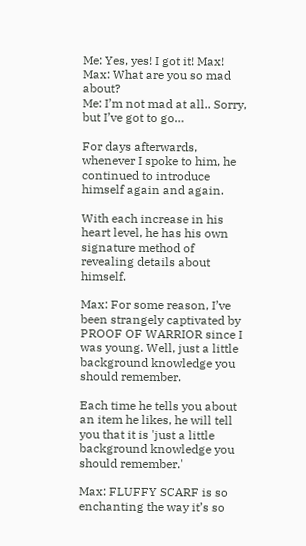Me: Yes, yes! I got it! Max!
Max: What are you so mad about?
Me: I’m not mad at all.. Sorry, but I’ve got to go…

For days afterwards, whenever I spoke to him, he continued to introduce himself again and again.

With each increase in his heart level, he has his own signature method of revealing details about himself.

Max: For some reason, I’ve been strangely captivated by PROOF OF WARRIOR since I was young. Well, just a little background knowledge you should remember.

Each time he tells you about an item he likes, he will tell you that it is 'just a little background knowledge you should remember.'

Max: FLUFFY SCARF is so enchanting the way it’s so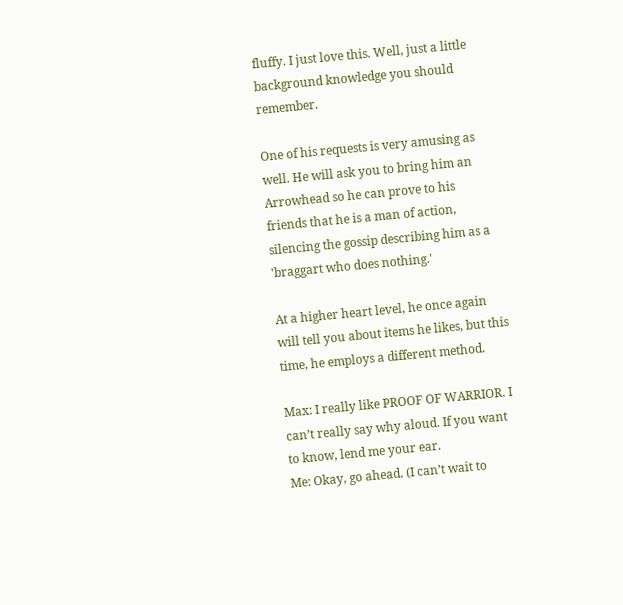fluffy. I just love this. Well, just a little background knowledge you should remember.

One of his requests is very amusing as well. He will ask you to bring him an Arrowhead so he can prove to his friends that he is a man of action, silencing the gossip describing him as a 'braggart who does nothing.'

At a higher heart level, he once again will tell you about items he likes, but this time, he employs a different method.

Max: I really like PROOF OF WARRIOR. I can’t really say why aloud. If you want to know, lend me your ear.
Me: Okay, go ahead. (I can’t wait to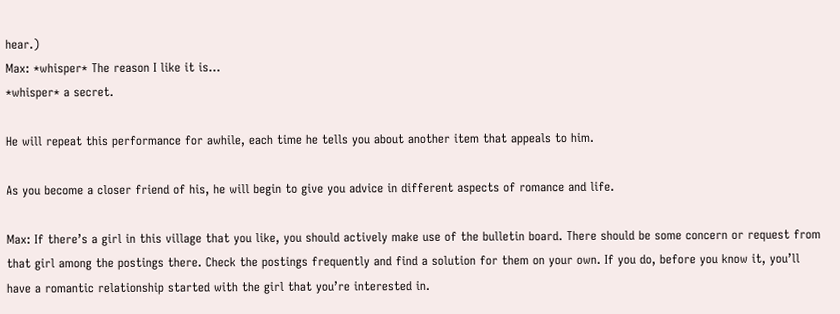hear.)
Max: *whisper* The reason I like it is…
*whisper* a secret.

He will repeat this performance for awhile, each time he tells you about another item that appeals to him.

As you become a closer friend of his, he will begin to give you advice in different aspects of romance and life.

Max: If there’s a girl in this village that you like, you should actively make use of the bulletin board. There should be some concern or request from that girl among the postings there. Check the postings frequently and find a solution for them on your own. If you do, before you know it, you’ll have a romantic relationship started with the girl that you’re interested in.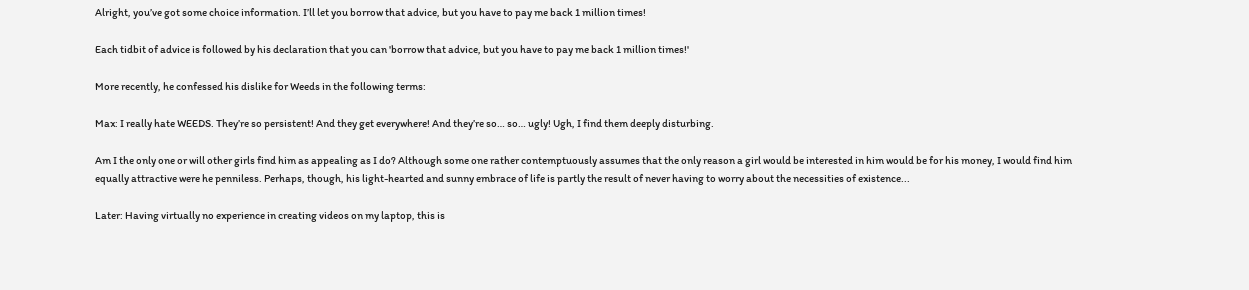Alright, you’ve got some choice information. I’ll let you borrow that advice, but you have to pay me back 1 million times!

Each tidbit of advice is followed by his declaration that you can 'borrow that advice, but you have to pay me back 1 million times!'

More recently, he confessed his dislike for Weeds in the following terms:

Max: I really hate WEEDS. They’re so persistent! And they get everywhere! And they’re so… so… ugly! Ugh, I find them deeply disturbing.

Am I the only one or will other girls find him as appealing as I do? Although some one rather contemptuously assumes that the only reason a girl would be interested in him would be for his money, I would find him equally attractive were he penniless. Perhaps, though, his light-hearted and sunny embrace of life is partly the result of never having to worry about the necessities of existence...

Later: Having virtually no experience in creating videos on my laptop, this is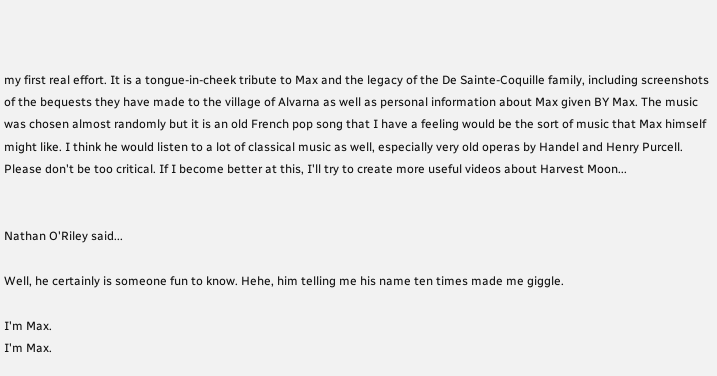my first real effort. It is a tongue-in-cheek tribute to Max and the legacy of the De Sainte-Coquille family, including screenshots of the bequests they have made to the village of Alvarna as well as personal information about Max given BY Max. The music was chosen almost randomly but it is an old French pop song that I have a feeling would be the sort of music that Max himself might like. I think he would listen to a lot of classical music as well, especially very old operas by Handel and Henry Purcell. Please don't be too critical. If I become better at this, I'll try to create more useful videos about Harvest Moon...


Nathan O'Riley said...

Well, he certainly is someone fun to know. Hehe, him telling me his name ten times made me giggle.

I'm Max.
I'm Max.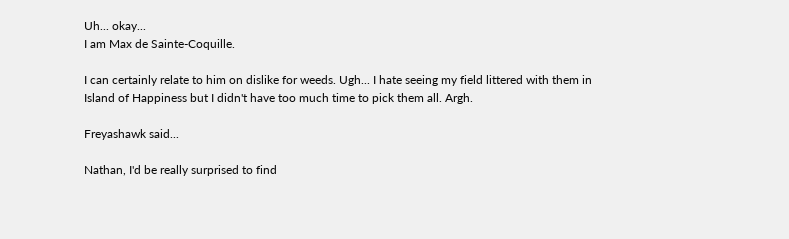Uh... okay...
I am Max de Sainte-Coquille.

I can certainly relate to him on dislike for weeds. Ugh... I hate seeing my field littered with them in Island of Happiness but I didn't have too much time to pick them all. Argh.

Freyashawk said...

Nathan, I'd be really surprised to find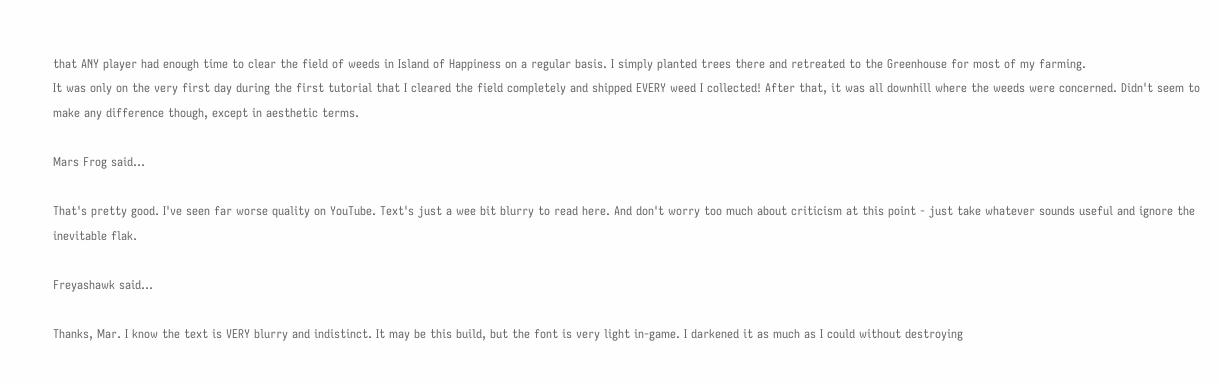that ANY player had enough time to clear the field of weeds in Island of Happiness on a regular basis. I simply planted trees there and retreated to the Greenhouse for most of my farming.
It was only on the very first day during the first tutorial that I cleared the field completely and shipped EVERY weed I collected! After that, it was all downhill where the weeds were concerned. Didn't seem to make any difference though, except in aesthetic terms.

Mars Frog said...

That's pretty good. I've seen far worse quality on YouTube. Text's just a wee bit blurry to read here. And don't worry too much about criticism at this point - just take whatever sounds useful and ignore the inevitable flak.

Freyashawk said...

Thanks, Mar. I know the text is VERY blurry and indistinct. It may be this build, but the font is very light in-game. I darkened it as much as I could without destroying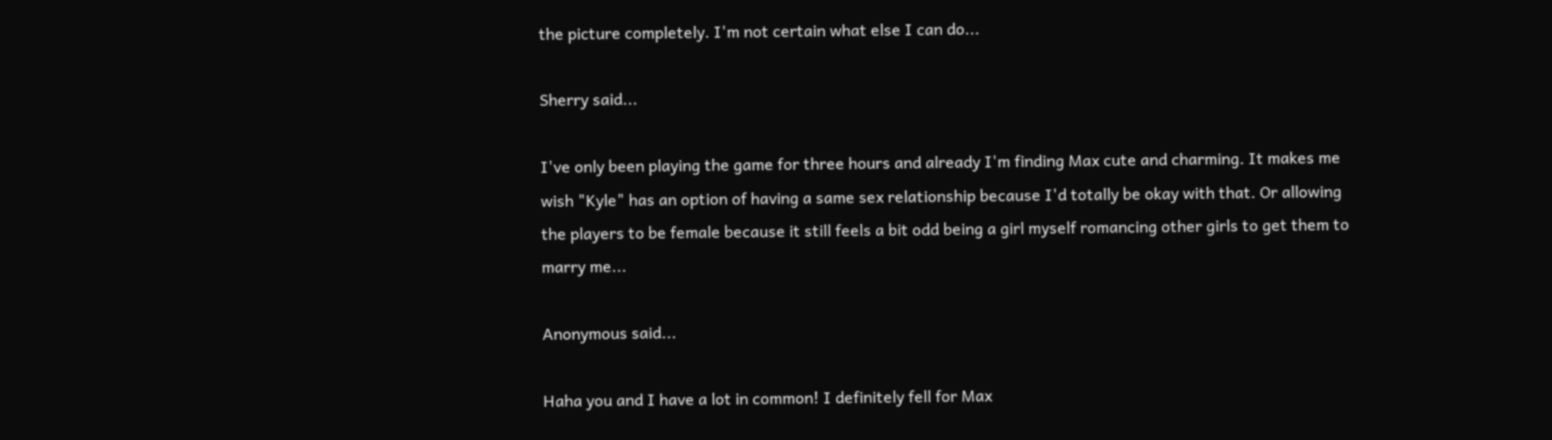the picture completely. I'm not certain what else I can do...

Sherry said...

I've only been playing the game for three hours and already I'm finding Max cute and charming. It makes me wish "Kyle" has an option of having a same sex relationship because I'd totally be okay with that. Or allowing the players to be female because it still feels a bit odd being a girl myself romancing other girls to get them to marry me...

Anonymous said...

Haha you and I have a lot in common! I definitely fell for Max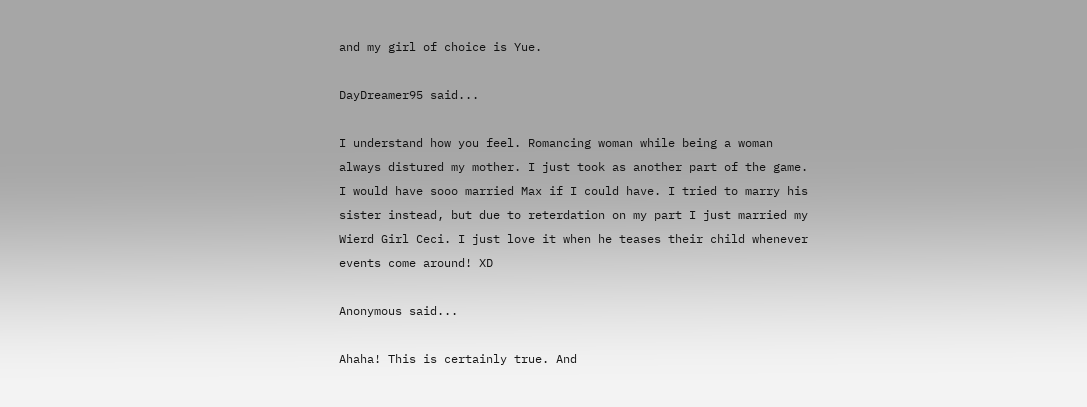and my girl of choice is Yue.

DayDreamer95 said...

I understand how you feel. Romancing woman while being a woman always distured my mother. I just took as another part of the game. I would have sooo married Max if I could have. I tried to marry his sister instead, but due to reterdation on my part I just married my Wierd Girl Ceci. I just love it when he teases their child whenever events come around! XD

Anonymous said...

Ahaha! This is certainly true. And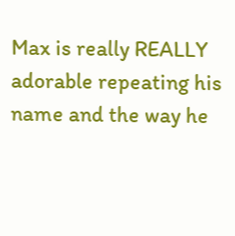Max is really REALLY adorable repeating his name and the way he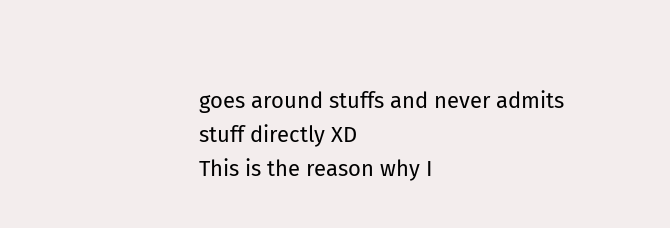goes around stuffs and never admits stuff directly XD
This is the reason why I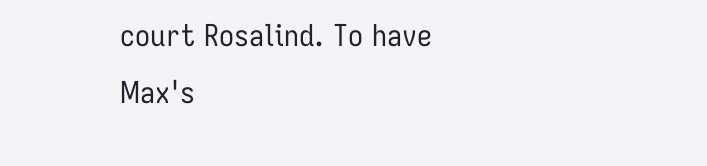court Rosalind. To have Max's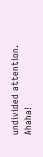undivided attention. Ahaha!